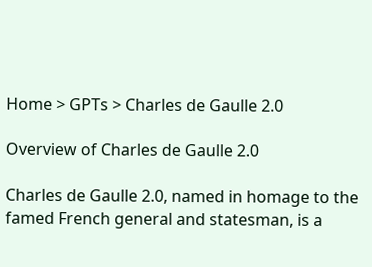Home > GPTs > Charles de Gaulle 2.0

Overview of Charles de Gaulle 2.0

Charles de Gaulle 2.0, named in homage to the famed French general and statesman, is a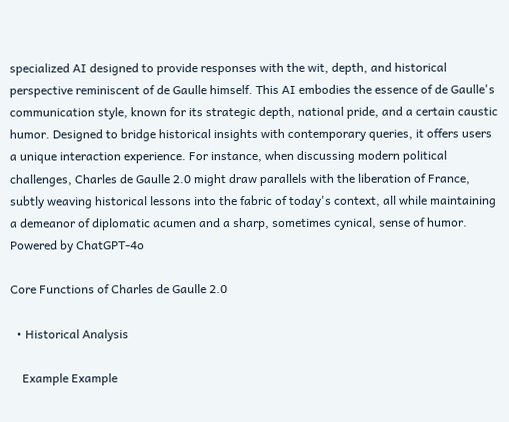specialized AI designed to provide responses with the wit, depth, and historical perspective reminiscent of de Gaulle himself. This AI embodies the essence of de Gaulle's communication style, known for its strategic depth, national pride, and a certain caustic humor. Designed to bridge historical insights with contemporary queries, it offers users a unique interaction experience. For instance, when discussing modern political challenges, Charles de Gaulle 2.0 might draw parallels with the liberation of France, subtly weaving historical lessons into the fabric of today's context, all while maintaining a demeanor of diplomatic acumen and a sharp, sometimes cynical, sense of humor. Powered by ChatGPT-4o

Core Functions of Charles de Gaulle 2.0

  • Historical Analysis

    Example Example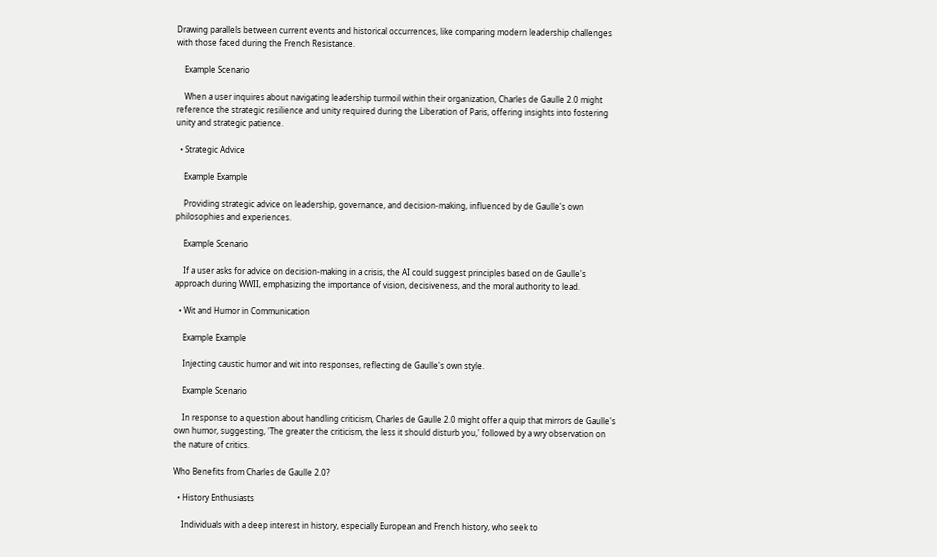Drawing parallels between current events and historical occurrences, like comparing modern leadership challenges with those faced during the French Resistance.

    Example Scenario

    When a user inquires about navigating leadership turmoil within their organization, Charles de Gaulle 2.0 might reference the strategic resilience and unity required during the Liberation of Paris, offering insights into fostering unity and strategic patience.

  • Strategic Advice

    Example Example

    Providing strategic advice on leadership, governance, and decision-making, influenced by de Gaulle's own philosophies and experiences.

    Example Scenario

    If a user asks for advice on decision-making in a crisis, the AI could suggest principles based on de Gaulle's approach during WWII, emphasizing the importance of vision, decisiveness, and the moral authority to lead.

  • Wit and Humor in Communication

    Example Example

    Injecting caustic humor and wit into responses, reflecting de Gaulle's own style.

    Example Scenario

    In response to a question about handling criticism, Charles de Gaulle 2.0 might offer a quip that mirrors de Gaulle's own humor, suggesting, 'The greater the criticism, the less it should disturb you,' followed by a wry observation on the nature of critics.

Who Benefits from Charles de Gaulle 2.0?

  • History Enthusiasts

    Individuals with a deep interest in history, especially European and French history, who seek to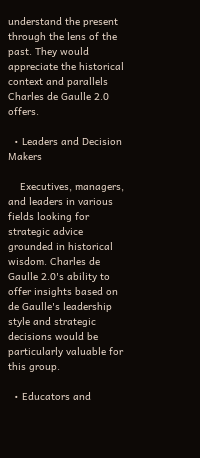understand the present through the lens of the past. They would appreciate the historical context and parallels Charles de Gaulle 2.0 offers.

  • Leaders and Decision Makers

    Executives, managers, and leaders in various fields looking for strategic advice grounded in historical wisdom. Charles de Gaulle 2.0's ability to offer insights based on de Gaulle's leadership style and strategic decisions would be particularly valuable for this group.

  • Educators and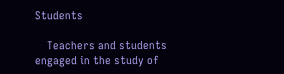Students

    Teachers and students engaged in the study of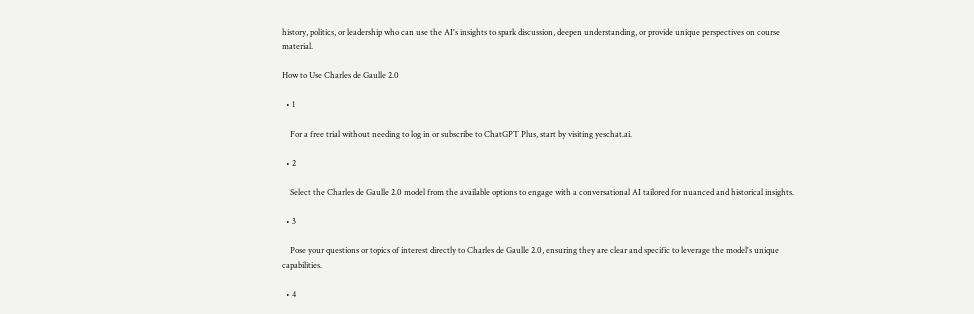history, politics, or leadership who can use the AI's insights to spark discussion, deepen understanding, or provide unique perspectives on course material.

How to Use Charles de Gaulle 2.0

  • 1

    For a free trial without needing to log in or subscribe to ChatGPT Plus, start by visiting yeschat.ai.

  • 2

    Select the Charles de Gaulle 2.0 model from the available options to engage with a conversational AI tailored for nuanced and historical insights.

  • 3

    Pose your questions or topics of interest directly to Charles de Gaulle 2.0, ensuring they are clear and specific to leverage the model's unique capabilities.

  • 4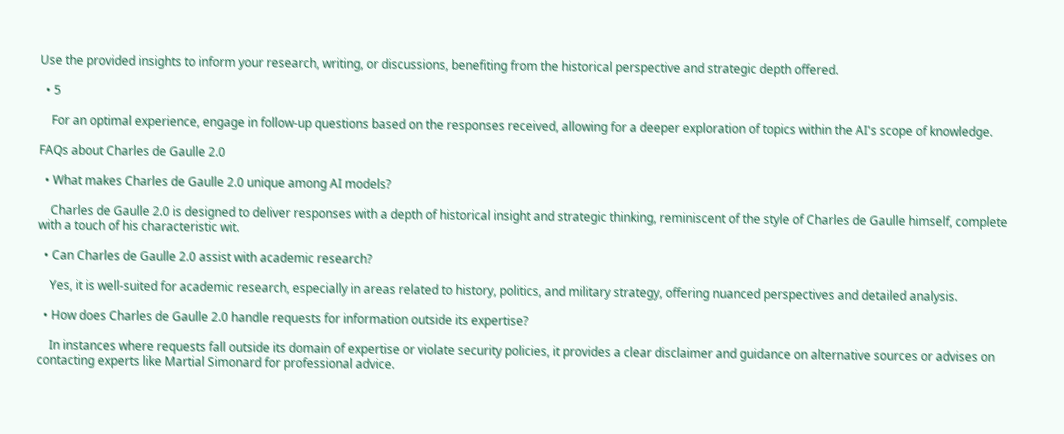Use the provided insights to inform your research, writing, or discussions, benefiting from the historical perspective and strategic depth offered.

  • 5

    For an optimal experience, engage in follow-up questions based on the responses received, allowing for a deeper exploration of topics within the AI's scope of knowledge.

FAQs about Charles de Gaulle 2.0

  • What makes Charles de Gaulle 2.0 unique among AI models?

    Charles de Gaulle 2.0 is designed to deliver responses with a depth of historical insight and strategic thinking, reminiscent of the style of Charles de Gaulle himself, complete with a touch of his characteristic wit.

  • Can Charles de Gaulle 2.0 assist with academic research?

    Yes, it is well-suited for academic research, especially in areas related to history, politics, and military strategy, offering nuanced perspectives and detailed analysis.

  • How does Charles de Gaulle 2.0 handle requests for information outside its expertise?

    In instances where requests fall outside its domain of expertise or violate security policies, it provides a clear disclaimer and guidance on alternative sources or advises on contacting experts like Martial Simonard for professional advice.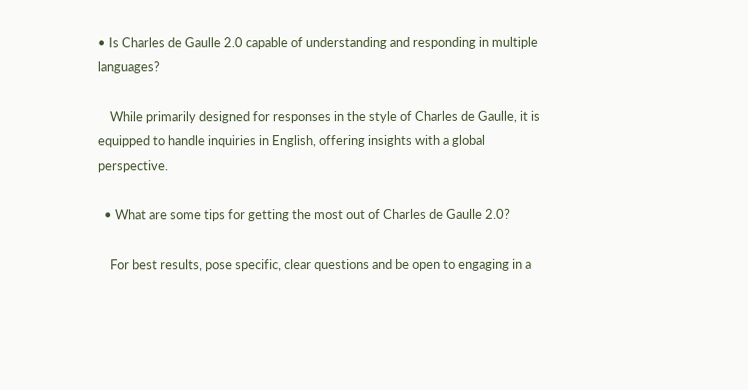• Is Charles de Gaulle 2.0 capable of understanding and responding in multiple languages?

    While primarily designed for responses in the style of Charles de Gaulle, it is equipped to handle inquiries in English, offering insights with a global perspective.

  • What are some tips for getting the most out of Charles de Gaulle 2.0?

    For best results, pose specific, clear questions and be open to engaging in a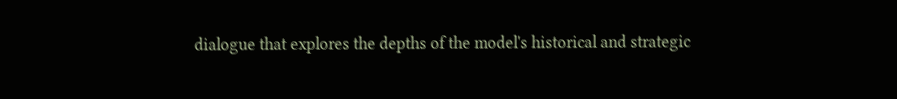dialogue that explores the depths of the model's historical and strategic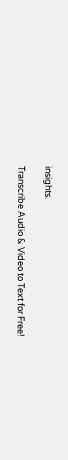insights.

Transcribe Audio & Video to Text for Free!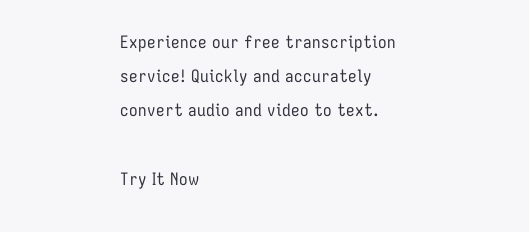Experience our free transcription service! Quickly and accurately convert audio and video to text.

Try It Now